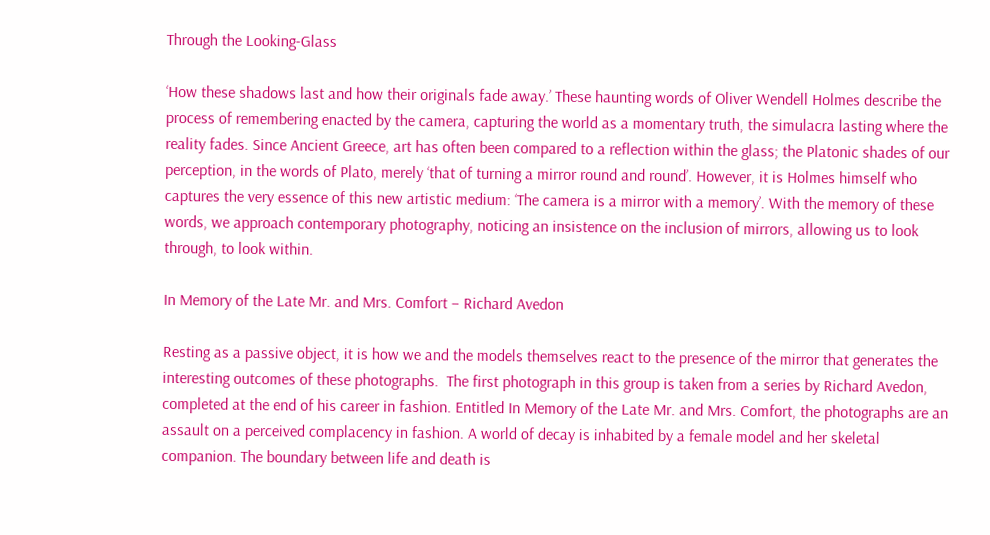Through the Looking-Glass

‘How these shadows last and how their originals fade away.’ These haunting words of Oliver Wendell Holmes describe the process of remembering enacted by the camera, capturing the world as a momentary truth, the simulacra lasting where the reality fades. Since Ancient Greece, art has often been compared to a reflection within the glass; the Platonic shades of our perception, in the words of Plato, merely ‘that of turning a mirror round and round’. However, it is Holmes himself who captures the very essence of this new artistic medium: ‘The camera is a mirror with a memory’. With the memory of these words, we approach contemporary photography, noticing an insistence on the inclusion of mirrors, allowing us to look through, to look within.

In Memory of the Late Mr. and Mrs. Comfort – Richard Avedon

Resting as a passive object, it is how we and the models themselves react to the presence of the mirror that generates the interesting outcomes of these photographs.  The first photograph in this group is taken from a series by Richard Avedon, completed at the end of his career in fashion. Entitled In Memory of the Late Mr. and Mrs. Comfort, the photographs are an assault on a perceived complacency in fashion. A world of decay is inhabited by a female model and her skeletal companion. The boundary between life and death is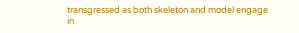transgressed as both skeleton and model engage in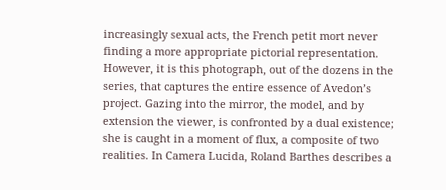increasingly sexual acts, the French petit mort never finding a more appropriate pictorial representation. However, it is this photograph, out of the dozens in the series, that captures the entire essence of Avedon’s project. Gazing into the mirror, the model, and by extension the viewer, is confronted by a dual existence; she is caught in a moment of flux, a composite of two realities. In Camera Lucida, Roland Barthes describes a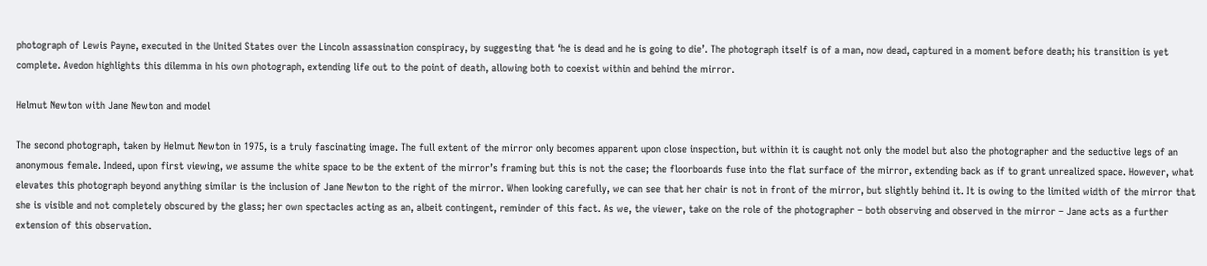photograph of Lewis Payne, executed in the United States over the Lincoln assassination conspiracy, by suggesting that ‘he is dead and he is going to die’. The photograph itself is of a man, now dead, captured in a moment before death; his transition is yet complete. Avedon highlights this dilemma in his own photograph, extending life out to the point of death, allowing both to coexist within and behind the mirror.

Helmut Newton with Jane Newton and model

The second photograph, taken by Helmut Newton in 1975, is a truly fascinating image. The full extent of the mirror only becomes apparent upon close inspection, but within it is caught not only the model but also the photographer and the seductive legs of an anonymous female. Indeed, upon first viewing, we assume the white space to be the extent of the mirror’s framing but this is not the case; the floorboards fuse into the flat surface of the mirror, extending back as if to grant unrealized space. However, what elevates this photograph beyond anything similar is the inclusion of Jane Newton to the right of the mirror. When looking carefully, we can see that her chair is not in front of the mirror, but slightly behind it. It is owing to the limited width of the mirror that she is visible and not completely obscured by the glass; her own spectacles acting as an, albeit contingent, reminder of this fact. As we, the viewer, take on the role of the photographer – both observing and observed in the mirror – Jane acts as a further extension of this observation.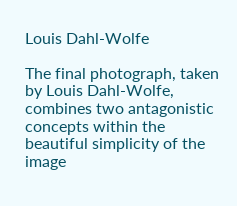Louis Dahl-Wolfe

The final photograph, taken by Louis Dahl-Wolfe, combines two antagonistic concepts within the beautiful simplicity of the image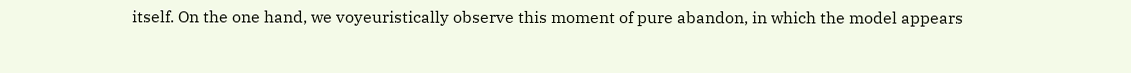itself. On the one hand, we voyeuristically observe this moment of pure abandon, in which the model appears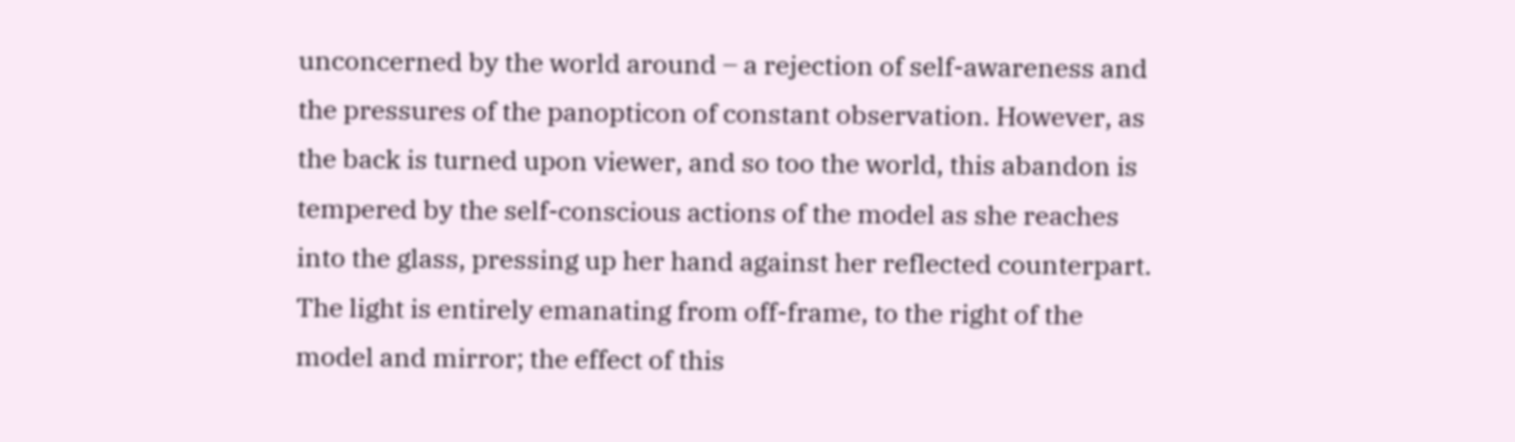unconcerned by the world around – a rejection of self-awareness and the pressures of the panopticon of constant observation. However, as the back is turned upon viewer, and so too the world, this abandon is tempered by the self-conscious actions of the model as she reaches into the glass, pressing up her hand against her reflected counterpart. The light is entirely emanating from off-frame, to the right of the model and mirror; the effect of this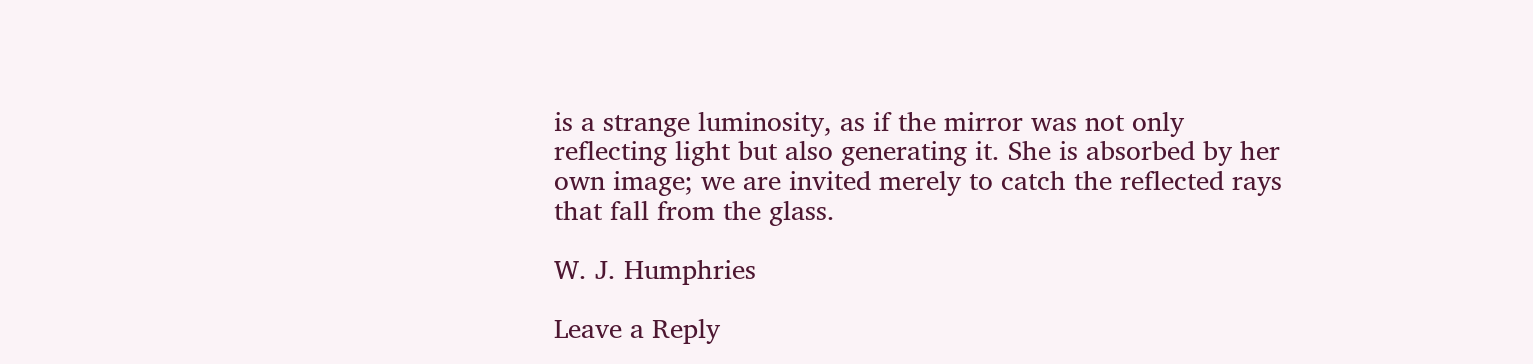is a strange luminosity, as if the mirror was not only reflecting light but also generating it. She is absorbed by her own image; we are invited merely to catch the reflected rays that fall from the glass.

W. J. Humphries

Leave a Reply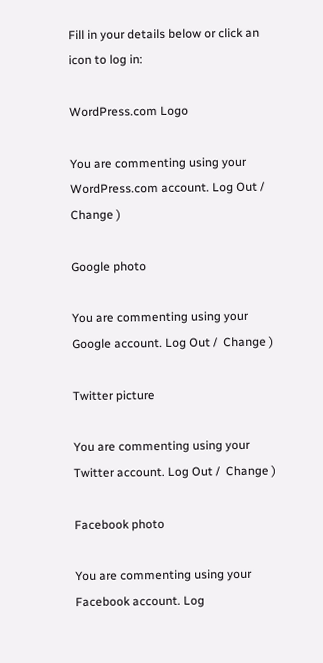Fill in your details below or click an icon to log in:

WordPress.com Logo

You are commenting using your WordPress.com account. Log Out /  Change )

Google photo

You are commenting using your Google account. Log Out /  Change )

Twitter picture

You are commenting using your Twitter account. Log Out /  Change )

Facebook photo

You are commenting using your Facebook account. Log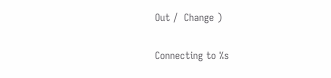Out /  Change )

Connecting to %s